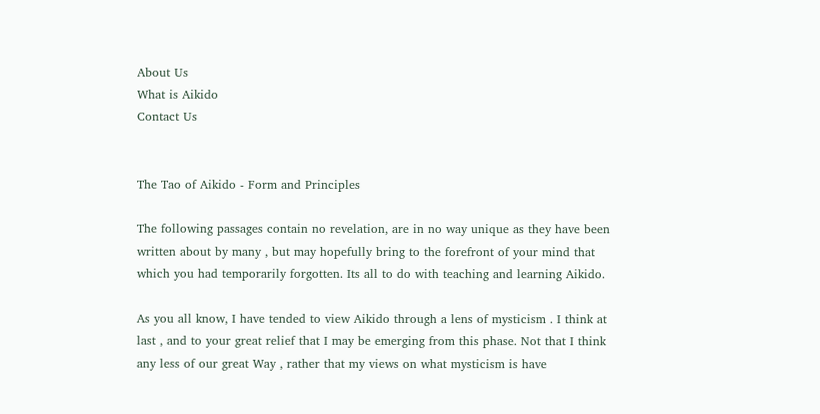About Us
What is Aikido
Contact Us


The Tao of Aikido - Form and Principles

The following passages contain no revelation, are in no way unique as they have been written about by many , but may hopefully bring to the forefront of your mind that which you had temporarily forgotten. Its all to do with teaching and learning Aikido.

As you all know, I have tended to view Aikido through a lens of mysticism . I think at last , and to your great relief that I may be emerging from this phase. Not that I think any less of our great Way , rather that my views on what mysticism is have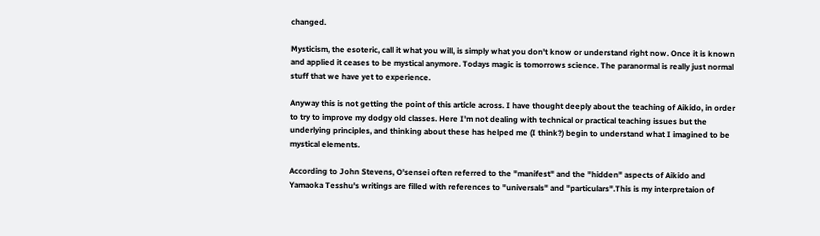changed.

Mysticism, the esoteric, call it what you will, is simply what you don't know or understand right now. Once it is known and applied it ceases to be mystical anymore. Todays magic is tomorrows science. The paranormal is really just normal stuff that we have yet to experience.

Anyway this is not getting the point of this article across. I have thought deeply about the teaching of Aikido, in order to try to improve my dodgy old classes. Here I'm not dealing with technical or practical teaching issues but the underlying principles, and thinking about these has helped me (I think?) begin to understand what I imagined to be mystical elements.

According to John Stevens, O'sensei often referred to the "manifest" and the "hidden" aspects of Aikido and Yamaoka Tesshu's writings are filled with references to "universals" and "particulars".This is my interpretaion of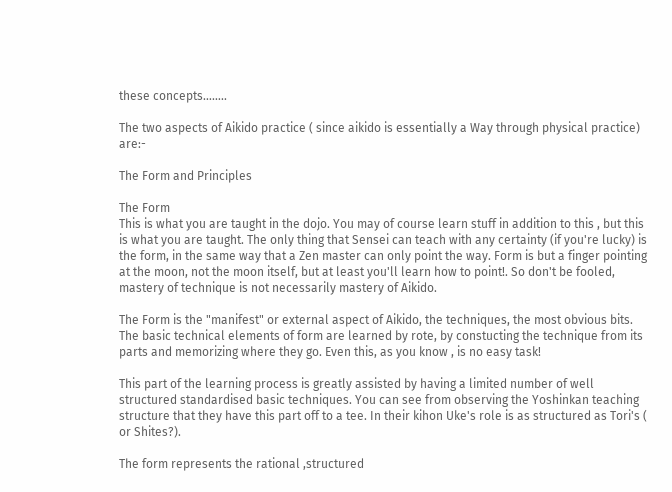these concepts……..

The two aspects of Aikido practice ( since aikido is essentially a Way through physical practice) are:-

The Form and Principles

The Form
This is what you are taught in the dojo. You may of course learn stuff in addition to this , but this is what you are taught. The only thing that Sensei can teach with any certainty (if you're lucky) is the form, in the same way that a Zen master can only point the way. Form is but a finger pointing at the moon, not the moon itself, but at least you'll learn how to point!. So don't be fooled, mastery of technique is not necessarily mastery of Aikido.

The Form is the "manifest" or external aspect of Aikido, the techniques, the most obvious bits. The basic technical elements of form are learned by rote, by constucting the technique from its parts and memorizing where they go. Even this, as you know , is no easy task!

This part of the learning process is greatly assisted by having a limited number of well structured standardised basic techniques. You can see from observing the Yoshinkan teaching structure that they have this part off to a tee. In their kihon Uke's role is as structured as Tori's ( or Shites?).

The form represents the rational ,structured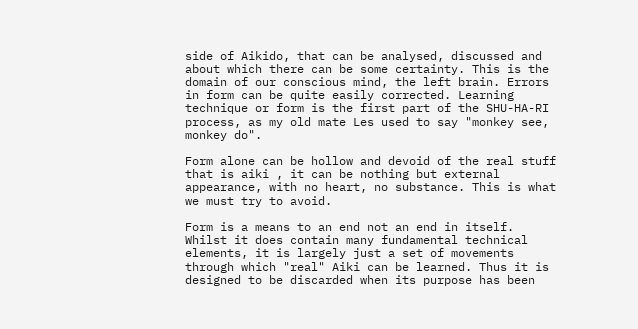side of Aikido, that can be analysed, discussed and about which there can be some certainty. This is the domain of our conscious mind, the left brain. Errors in form can be quite easily corrected. Learning technique or form is the first part of the SHU-HA-RI process, as my old mate Les used to say "monkey see, monkey do".

Form alone can be hollow and devoid of the real stuff that is aiki , it can be nothing but external appearance, with no heart, no substance. This is what we must try to avoid.

Form is a means to an end not an end in itself. Whilst it does contain many fundamental technical elements, it is largely just a set of movements through which "real" Aiki can be learned. Thus it is designed to be discarded when its purpose has been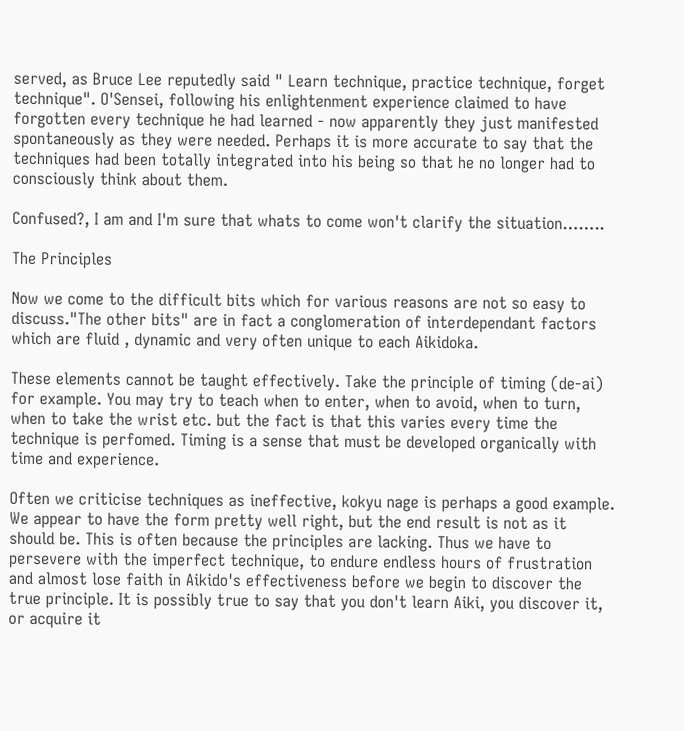served, as Bruce Lee reputedly said " Learn technique, practice technique, forget technique". O'Sensei, following his enlightenment experience claimed to have forgotten every technique he had learned - now apparently they just manifested spontaneously as they were needed. Perhaps it is more accurate to say that the techniques had been totally integrated into his being so that he no longer had to consciously think about them.

Confused?, I am and I'm sure that whats to come won't clarify the situation……..

The Principles

Now we come to the difficult bits which for various reasons are not so easy to discuss."The other bits" are in fact a conglomeration of interdependant factors which are fluid , dynamic and very often unique to each Aikidoka.

These elements cannot be taught effectively. Take the principle of timing (de-ai) for example. You may try to teach when to enter, when to avoid, when to turn, when to take the wrist etc. but the fact is that this varies every time the technique is perfomed. Timing is a sense that must be developed organically with time and experience.

Often we criticise techniques as ineffective, kokyu nage is perhaps a good example. We appear to have the form pretty well right, but the end result is not as it should be. This is often because the principles are lacking. Thus we have to persevere with the imperfect technique, to endure endless hours of frustration and almost lose faith in Aikido's effectiveness before we begin to discover the true principle. It is possibly true to say that you don't learn Aiki, you discover it, or acquire it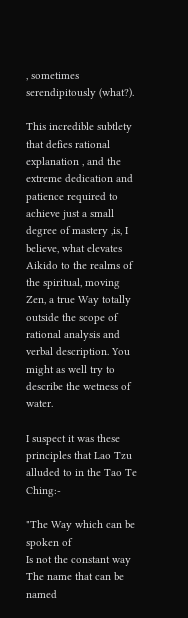, sometimes serendipitously (what?).

This incredible subtlety that defies rational explanation , and the extreme dedication and patience required to achieve just a small degree of mastery ,is, I believe, what elevates Aikido to the realms of the spiritual, moving Zen, a true Way totally outside the scope of rational analysis and verbal description. You might as well try to describe the wetness of water.

I suspect it was these principles that Lao Tzu alluded to in the Tao Te Ching:-

"The Way which can be spoken of
Is not the constant way
The name that can be named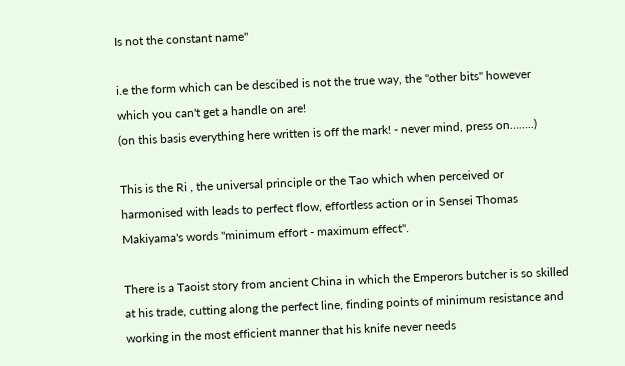Is not the constant name"

i.e the form which can be descibed is not the true way, the "other bits" however which you can't get a handle on are!
(on this basis everything here written is off the mark! - never mind, press on……..)

This is the Ri , the universal principle or the Tao which when perceived or harmonised with leads to perfect flow, effortless action or in Sensei Thomas Makiyama's words "minimum effort - maximum effect".

There is a Taoist story from ancient China in which the Emperors butcher is so skilled at his trade, cutting along the perfect line, finding points of minimum resistance and working in the most efficient manner that his knife never needs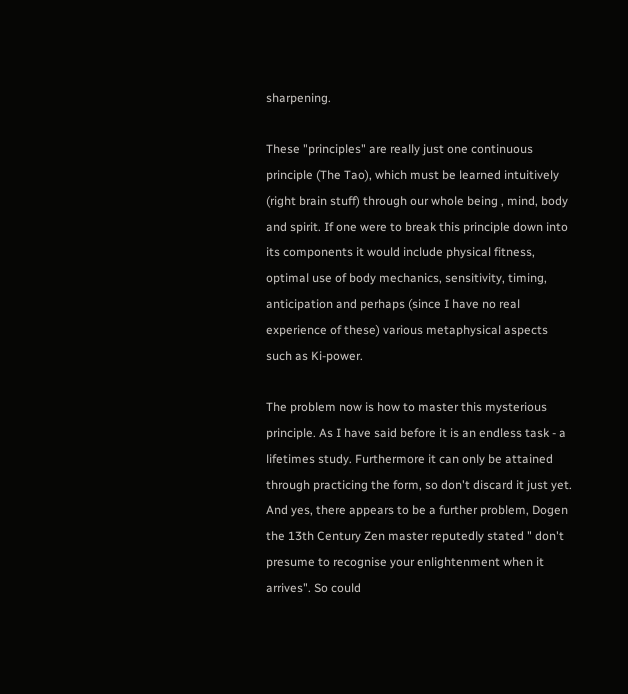sharpening.

These "principles" are really just one continuous principle (The Tao), which must be learned intuitively (right brain stuff) through our whole being , mind, body and spirit. If one were to break this principle down into its components it would include physical fitness, optimal use of body mechanics, sensitivity, timing, anticipation and perhaps (since I have no real experience of these) various metaphysical aspects such as Ki-power.

The problem now is how to master this mysterious principle. As I have said before it is an endless task - a lifetimes study. Furthermore it can only be attained through practicing the form, so don't discard it just yet. And yes, there appears to be a further problem, Dogen the 13th Century Zen master reputedly stated " don't presume to recognise your enlightenment when it arrives". So could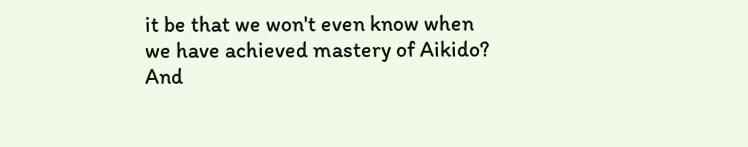it be that we won't even know when we have achieved mastery of Aikido? And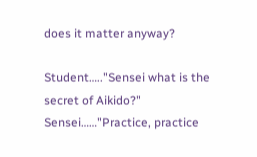does it matter anyway?

Student….."Sensei what is the secret of Aikido?"
Sensei……"Practice, practice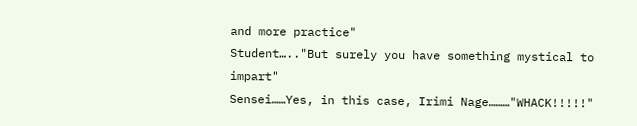and more practice"
Student….."But surely you have something mystical to impart"
Sensei……Yes, in this case, Irimi Nage………"WHACK!!!!!"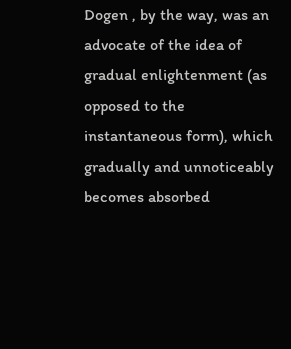Dogen , by the way, was an advocate of the idea of gradual enlightenment (as opposed to the instantaneous form), which gradually and unnoticeably becomes absorbed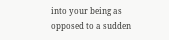into your being as opposed to a sudden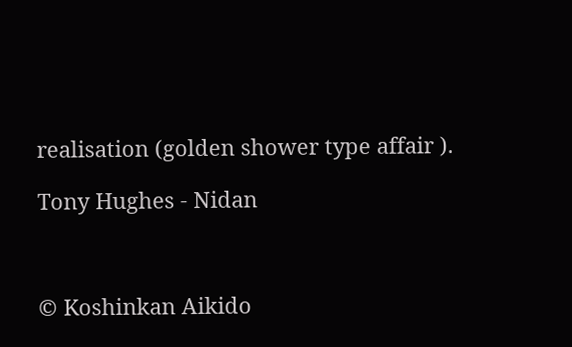realisation (golden shower type affair ).

Tony Hughes - Nidan



© Koshinkan Aikido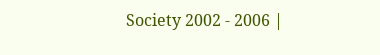Society 2002 - 2006 |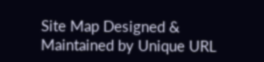Site Map Designed & Maintained by Unique URL